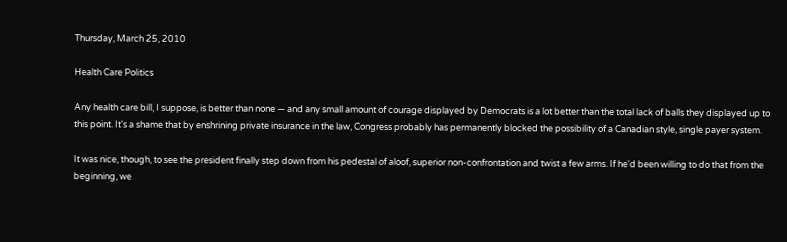Thursday, March 25, 2010

Health Care Politics

Any health care bill, I suppose, is better than none — and any small amount of courage displayed by Democrats is a lot better than the total lack of balls they displayed up to this point. It's a shame that by enshrining private insurance in the law, Congress probably has permanently blocked the possibility of a Canadian style, single payer system.

It was nice, though, to see the president finally step down from his pedestal of aloof, superior non-confrontation and twist a few arms. If he'd been willing to do that from the beginning, we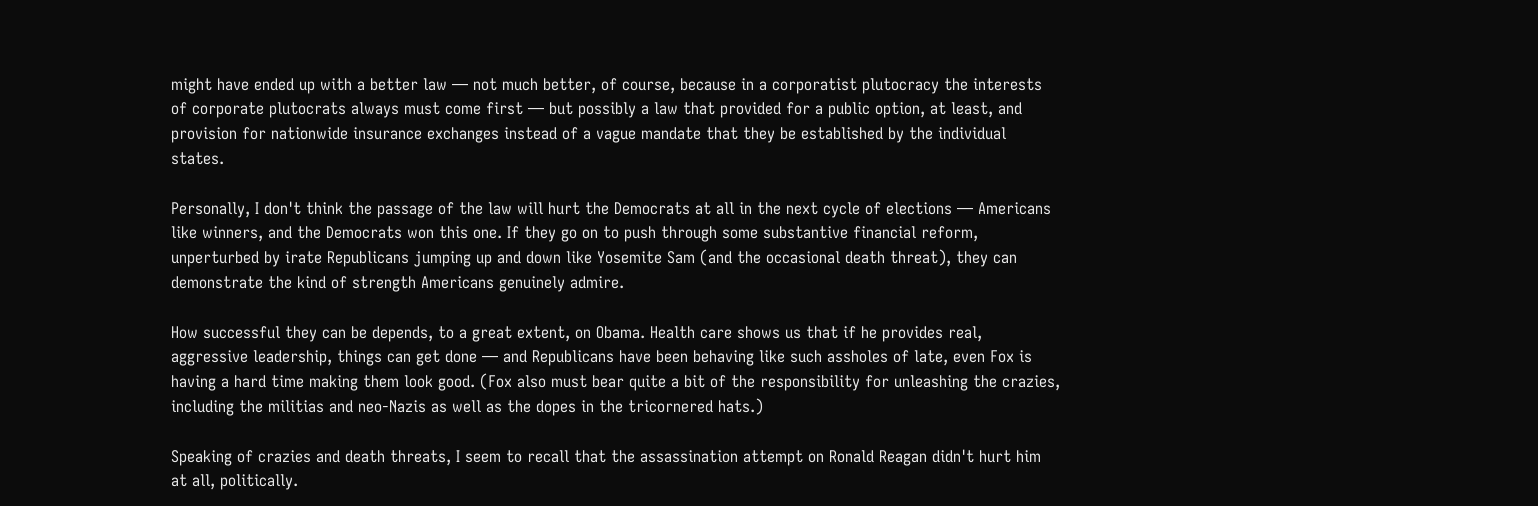might have ended up with a better law — not much better, of course, because in a corporatist plutocracy the interests of corporate plutocrats always must come first — but possibly a law that provided for a public option, at least, and provision for nationwide insurance exchanges instead of a vague mandate that they be established by the individual states.

Personally, I don't think the passage of the law will hurt the Democrats at all in the next cycle of elections — Americans like winners, and the Democrats won this one. If they go on to push through some substantive financial reform, unperturbed by irate Republicans jumping up and down like Yosemite Sam (and the occasional death threat), they can demonstrate the kind of strength Americans genuinely admire.

How successful they can be depends, to a great extent, on Obama. Health care shows us that if he provides real, aggressive leadership, things can get done — and Republicans have been behaving like such assholes of late, even Fox is having a hard time making them look good. (Fox also must bear quite a bit of the responsibility for unleashing the crazies, including the militias and neo-Nazis as well as the dopes in the tricornered hats.)

Speaking of crazies and death threats, I seem to recall that the assassination attempt on Ronald Reagan didn't hurt him at all, politically.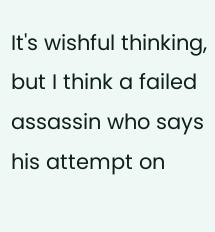It's wishful thinking, but I think a failed assassin who says his attempt on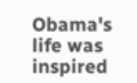Obama's life was inspired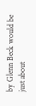by Glenn Beck would be just about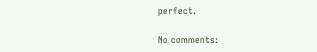perfect.

No comments: